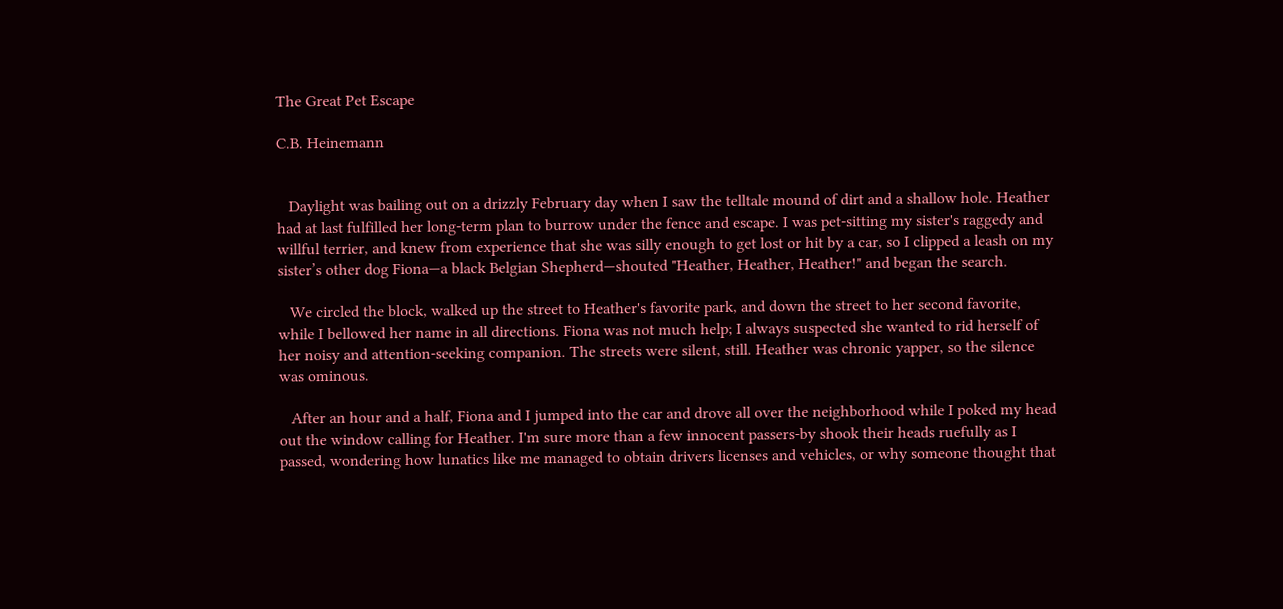The Great Pet Escape

C.B. Heinemann


   Daylight was bailing out on a drizzly February day when I saw the telltale mound of dirt and a shallow hole. Heather had at last fulfilled her long-term plan to burrow under the fence and escape. I was pet-sitting my sister's raggedy and willful terrier, and knew from experience that she was silly enough to get lost or hit by a car, so I clipped a leash on my sister’s other dog Fiona—a black Belgian Shepherd—shouted "Heather, Heather, Heather!" and began the search.

   We circled the block, walked up the street to Heather's favorite park, and down the street to her second favorite, while I bellowed her name in all directions. Fiona was not much help; I always suspected she wanted to rid herself of her noisy and attention-seeking companion. The streets were silent, still. Heather was chronic yapper, so the silence was ominous.

   After an hour and a half, Fiona and I jumped into the car and drove all over the neighborhood while I poked my head out the window calling for Heather. I'm sure more than a few innocent passers-by shook their heads ruefully as I passed, wondering how lunatics like me managed to obtain drivers licenses and vehicles, or why someone thought that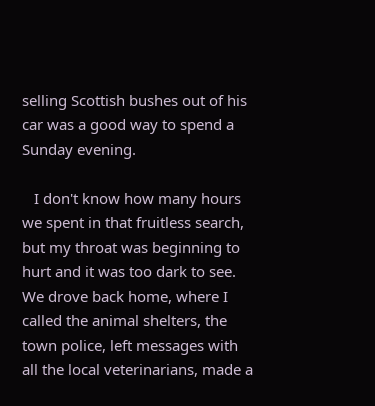selling Scottish bushes out of his car was a good way to spend a Sunday evening.

   I don't know how many hours we spent in that fruitless search, but my throat was beginning to hurt and it was too dark to see. We drove back home, where I called the animal shelters, the town police, left messages with all the local veterinarians, made a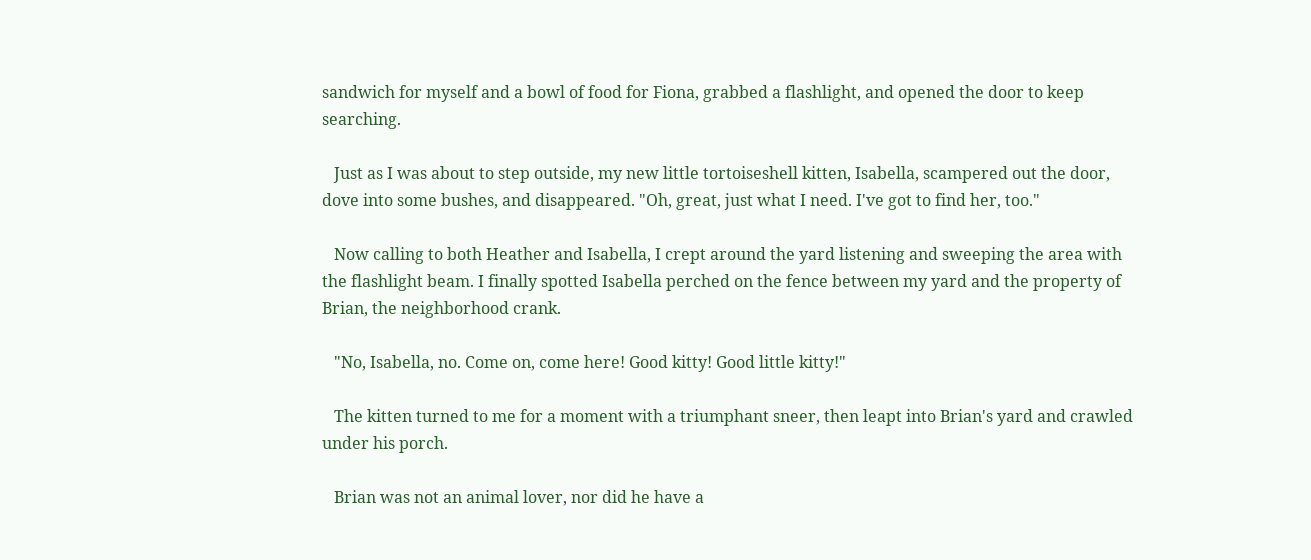sandwich for myself and a bowl of food for Fiona, grabbed a flashlight, and opened the door to keep searching.

   Just as I was about to step outside, my new little tortoiseshell kitten, Isabella, scampered out the door, dove into some bushes, and disappeared. "Oh, great, just what I need. I've got to find her, too."

   Now calling to both Heather and Isabella, I crept around the yard listening and sweeping the area with the flashlight beam. I finally spotted Isabella perched on the fence between my yard and the property of Brian, the neighborhood crank.

   "No, Isabella, no. Come on, come here! Good kitty! Good little kitty!"

   The kitten turned to me for a moment with a triumphant sneer, then leapt into Brian's yard and crawled under his porch.

   Brian was not an animal lover, nor did he have a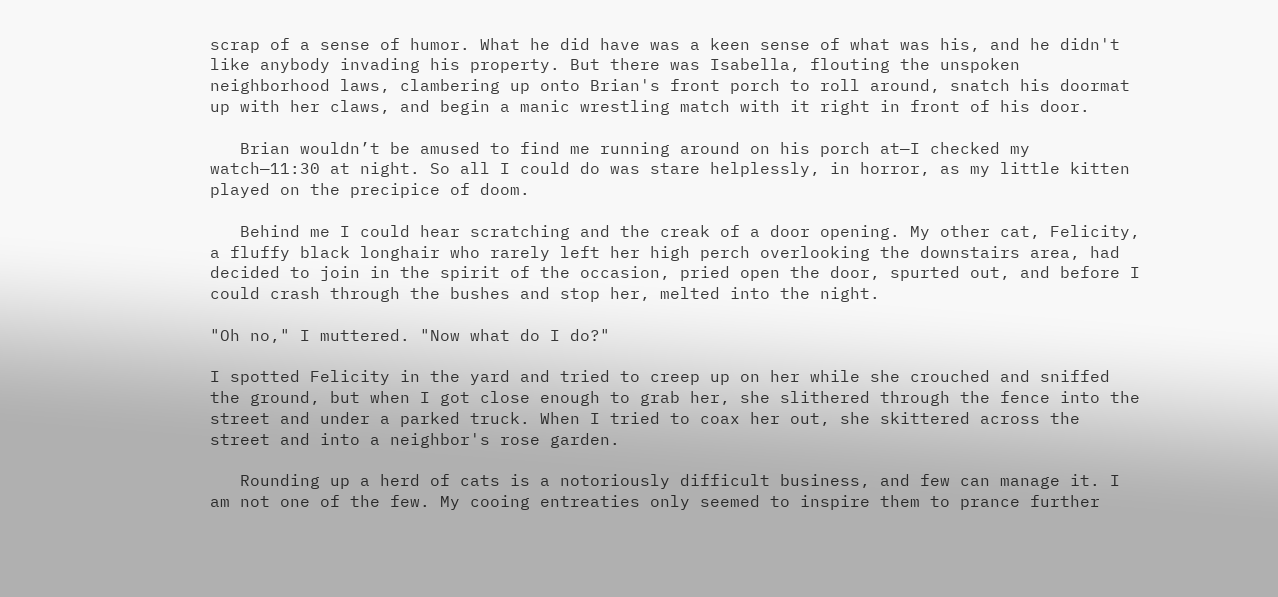scrap of a sense of humor. What he did have was a keen sense of what was his, and he didn't like anybody invading his property. But there was Isabella, flouting the unspoken neighborhood laws, clambering up onto Brian's front porch to roll around, snatch his doormat up with her claws, and begin a manic wrestling match with it right in front of his door.

   Brian wouldn’t be amused to find me running around on his porch at—I checked my watch—11:30 at night. So all I could do was stare helplessly, in horror, as my little kitten played on the precipice of doom.

   Behind me I could hear scratching and the creak of a door opening. My other cat, Felicity, a fluffy black longhair who rarely left her high perch overlooking the downstairs area, had decided to join in the spirit of the occasion, pried open the door, spurted out, and before I could crash through the bushes and stop her, melted into the night.

"Oh no," I muttered. "Now what do I do?"

I spotted Felicity in the yard and tried to creep up on her while she crouched and sniffed the ground, but when I got close enough to grab her, she slithered through the fence into the street and under a parked truck. When I tried to coax her out, she skittered across the street and into a neighbor's rose garden.

   Rounding up a herd of cats is a notoriously difficult business, and few can manage it. I am not one of the few. My cooing entreaties only seemed to inspire them to prance further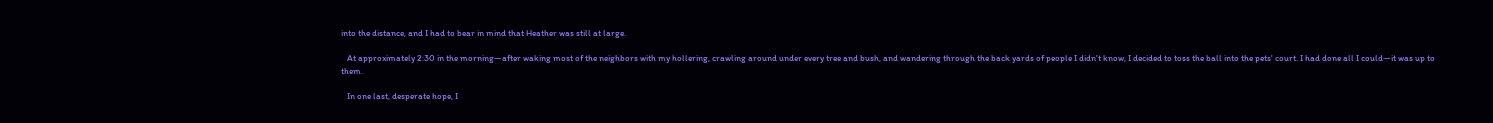into the distance, and I had to bear in mind that Heather was still at large.

   At approximately 2:30 in the morning—after waking most of the neighbors with my hollering, crawling around under every tree and bush, and wandering through the back yards of people I didn't know, I decided to toss the ball into the pets' court. I had done all I could—it was up to them.

   In one last, desperate hope, I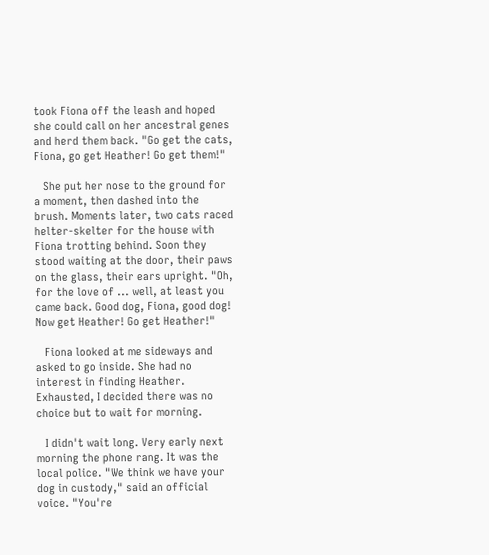took Fiona off the leash and hoped she could call on her ancestral genes and herd them back. "Go get the cats, Fiona, go get Heather! Go get them!"

   She put her nose to the ground for a moment, then dashed into the brush. Moments later, two cats raced helter-skelter for the house with Fiona trotting behind. Soon they stood waiting at the door, their paws on the glass, their ears upright. "Oh, for the love of ... well, at least you came back. Good dog, Fiona, good dog! Now get Heather! Go get Heather!"

   Fiona looked at me sideways and asked to go inside. She had no interest in finding Heather. Exhausted, I decided there was no choice but to wait for morning.

   I didn't wait long. Very early next morning the phone rang. It was the local police. "We think we have your dog in custody," said an official voice. "You're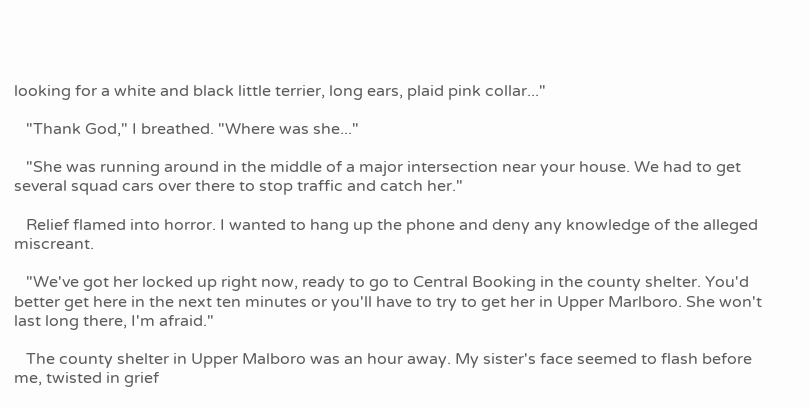looking for a white and black little terrier, long ears, plaid pink collar..."

   "Thank God," I breathed. "Where was she..."

   "She was running around in the middle of a major intersection near your house. We had to get several squad cars over there to stop traffic and catch her."

   Relief flamed into horror. I wanted to hang up the phone and deny any knowledge of the alleged miscreant.

   "We've got her locked up right now, ready to go to Central Booking in the county shelter. You'd better get here in the next ten minutes or you'll have to try to get her in Upper Marlboro. She won't last long there, I'm afraid."

   The county shelter in Upper Malboro was an hour away. My sister's face seemed to flash before me, twisted in grief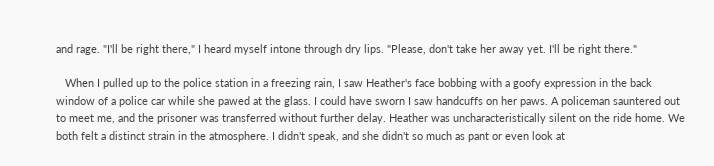and rage. "I'll be right there," I heard myself intone through dry lips. "Please, don't take her away yet. I'll be right there."

   When I pulled up to the police station in a freezing rain, I saw Heather's face bobbing with a goofy expression in the back window of a police car while she pawed at the glass. I could have sworn I saw handcuffs on her paws. A policeman sauntered out to meet me, and the prisoner was transferred without further delay. Heather was uncharacteristically silent on the ride home. We both felt a distinct strain in the atmosphere. I didn't speak, and she didn't so much as pant or even look at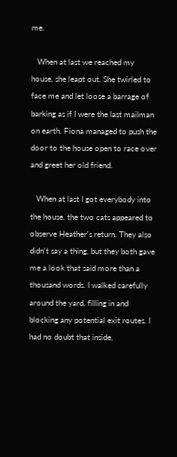me.

   When at last we reached my house, she leapt out. She twirled to face me and let loose a barrage of barking as if I were the last mailman on earth. Fiona managed to push the door to the house open to race over and greet her old friend.

   When at last I got everybody into the house, the two cats appeared to observe Heather's return. They also didn't say a thing, but they both gave me a look that said more than a thousand words. I walked carefully around the yard, filling in and blocking any potential exit routes. I had no doubt that inside,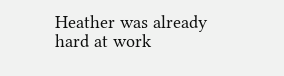Heather was already hard at work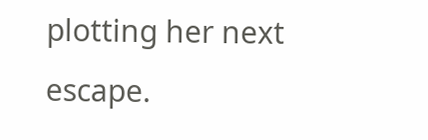plotting her next escape.